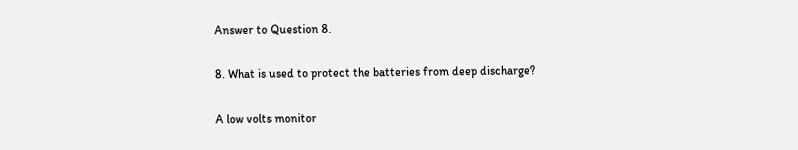Answer to Question 8.

8. What is used to protect the batteries from deep discharge?

A low volts monitor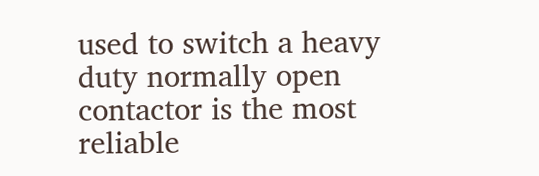used to switch a heavy duty normally open contactor is the most reliable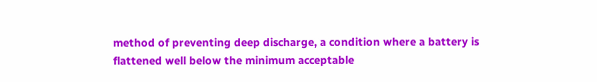method of preventing deep discharge, a condition where a battery is flattened well below the minimum acceptable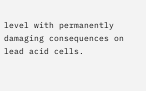level with permanently damaging consequences on lead acid cells.